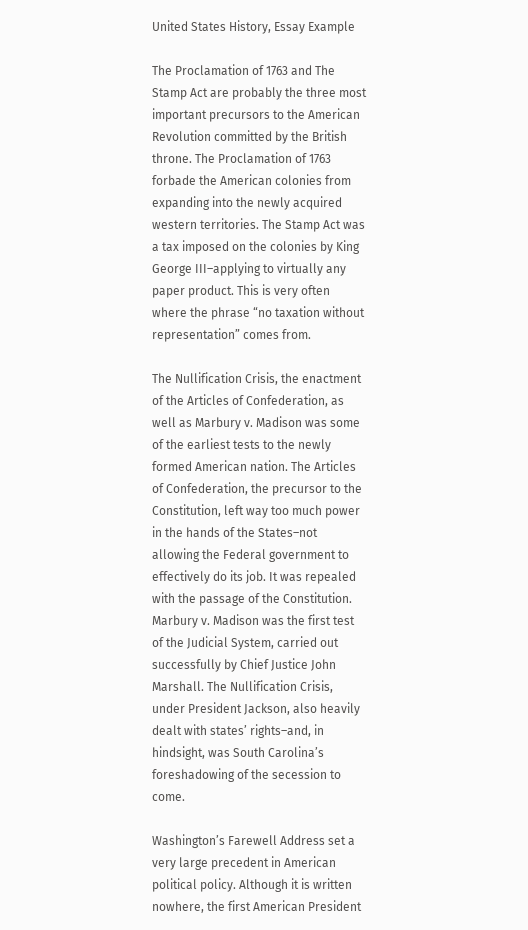United States History, Essay Example

The Proclamation of 1763 and The Stamp Act are probably the three most important precursors to the American Revolution committed by the British throne. The Proclamation of 1763 forbade the American colonies from expanding into the newly acquired western territories. The Stamp Act was a tax imposed on the colonies by King George III–applying to virtually any paper product. This is very often where the phrase “no taxation without representation” comes from.

The Nullification Crisis, the enactment of the Articles of Confederation, as well as Marbury v. Madison was some of the earliest tests to the newly formed American nation. The Articles of Confederation, the precursor to the Constitution, left way too much power in the hands of the States–not allowing the Federal government to effectively do its job. It was repealed with the passage of the Constitution. Marbury v. Madison was the first test of the Judicial System, carried out successfully by Chief Justice John Marshall. The Nullification Crisis, under President Jackson, also heavily dealt with states’ rights–and, in hindsight, was South Carolina’s foreshadowing of the secession to come.

Washington’s Farewell Address set a very large precedent in American political policy. Although it is written nowhere, the first American President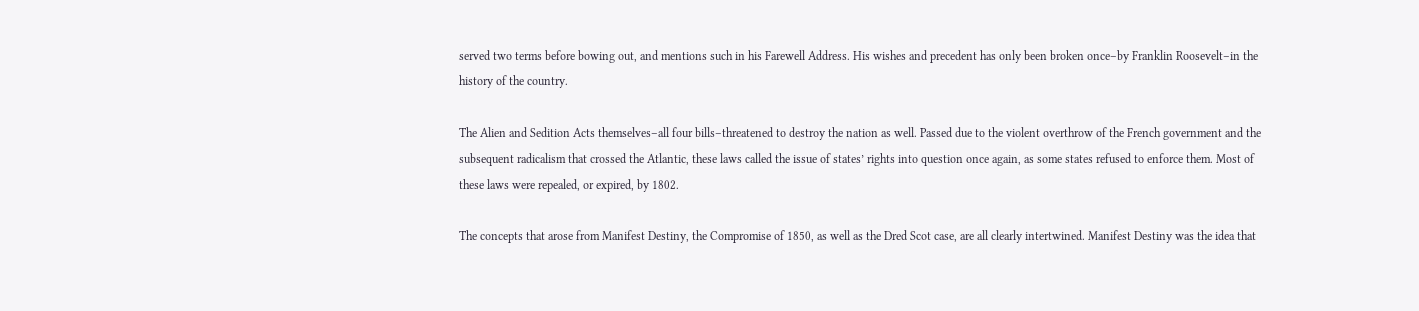served two terms before bowing out, and mentions such in his Farewell Address. His wishes and precedent has only been broken once–by Franklin Roosevelt–in the history of the country.

The Alien and Sedition Acts themselves–all four bills–threatened to destroy the nation as well. Passed due to the violent overthrow of the French government and the subsequent radicalism that crossed the Atlantic, these laws called the issue of states’ rights into question once again, as some states refused to enforce them. Most of these laws were repealed, or expired, by 1802.

The concepts that arose from Manifest Destiny, the Compromise of 1850, as well as the Dred Scot case, are all clearly intertwined. Manifest Destiny was the idea that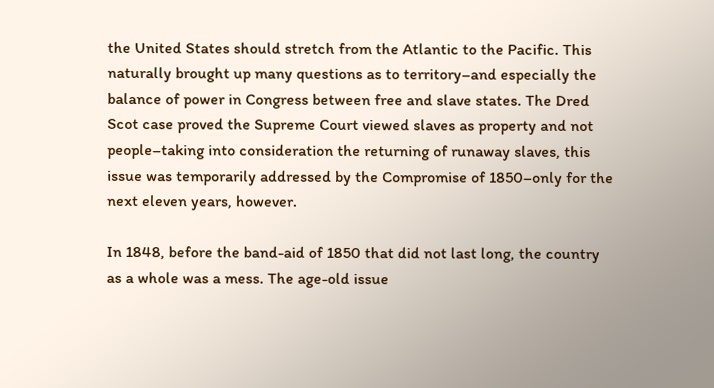the United States should stretch from the Atlantic to the Pacific. This naturally brought up many questions as to territory–and especially the balance of power in Congress between free and slave states. The Dred Scot case proved the Supreme Court viewed slaves as property and not people–taking into consideration the returning of runaway slaves, this issue was temporarily addressed by the Compromise of 1850–only for the next eleven years, however.

In 1848, before the band-aid of 1850 that did not last long, the country as a whole was a mess. The age-old issue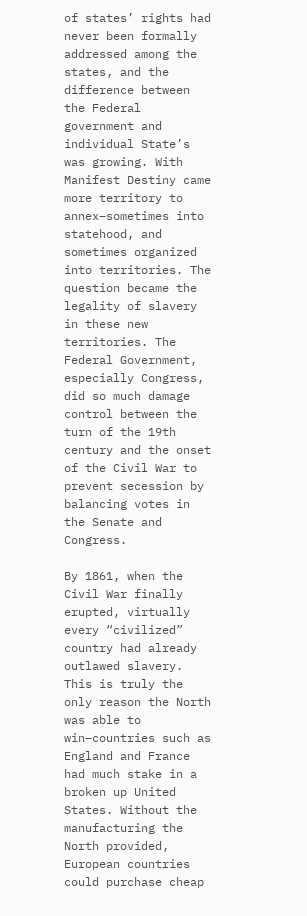of states’ rights had never been formally addressed among the states, and the difference between the Federal government and individual State’s was growing. With Manifest Destiny came more territory to annex–sometimes into statehood, and sometimes organized into territories. The question became the legality of slavery in these new territories. The Federal Government, especially Congress, did so much damage control between the turn of the 19th century and the onset of the Civil War to prevent secession by balancing votes in the Senate and Congress.

By 1861, when the Civil War finally erupted, virtually every “civilized” country had already outlawed slavery. This is truly the only reason the North was able to win–countries such as England and France had much stake in a broken up United States. Without the manufacturing the North provided, European countries could purchase cheap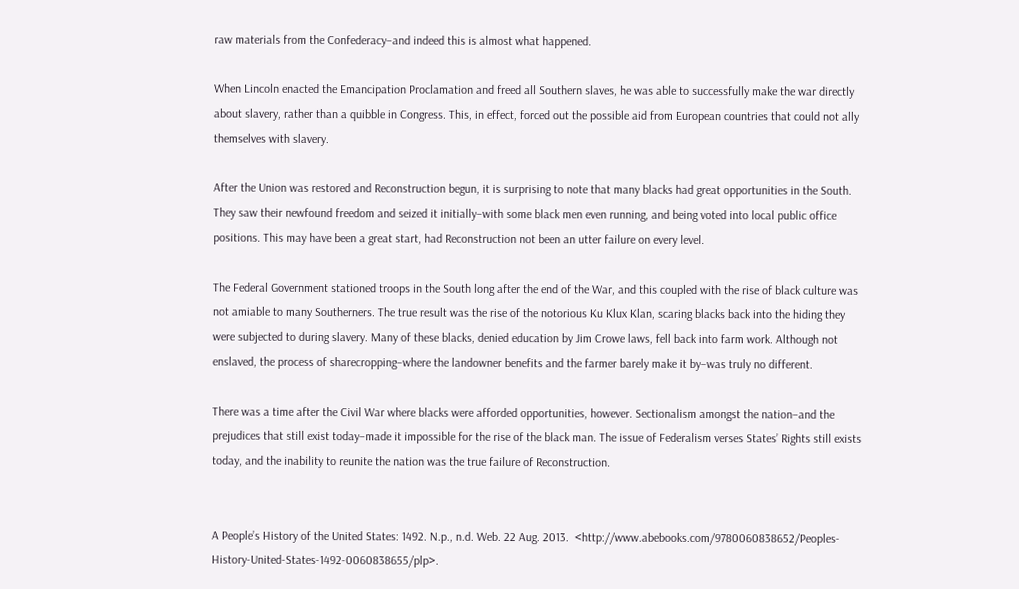raw materials from the Confederacy–and indeed this is almost what happened.

When Lincoln enacted the Emancipation Proclamation and freed all Southern slaves, he was able to successfully make the war directly about slavery, rather than a quibble in Congress. This, in effect, forced out the possible aid from European countries that could not ally themselves with slavery.

After the Union was restored and Reconstruction begun, it is surprising to note that many blacks had great opportunities in the South. They saw their newfound freedom and seized it initially–with some black men even running, and being voted into local public office positions. This may have been a great start, had Reconstruction not been an utter failure on every level.

The Federal Government stationed troops in the South long after the end of the War, and this coupled with the rise of black culture was not amiable to many Southerners. The true result was the rise of the notorious Ku Klux Klan, scaring blacks back into the hiding they were subjected to during slavery. Many of these blacks, denied education by Jim Crowe laws, fell back into farm work. Although not enslaved, the process of sharecropping–where the landowner benefits and the farmer barely make it by–was truly no different.

There was a time after the Civil War where blacks were afforded opportunities, however. Sectionalism amongst the nation–and the prejudices that still exist today–made it impossible for the rise of the black man. The issue of Federalism verses States’ Rights still exists today, and the inability to reunite the nation was the true failure of Reconstruction.


A People’s History of the United States: 1492. N.p., n.d. Web. 22 Aug. 2013.  <http://www.abebooks.com/9780060838652/Peoples-History-United-States-1492-0060838655/plp>.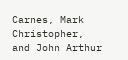Carnes, Mark Christopher, and John Arthur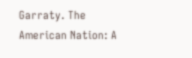Garraty. The American Nation: A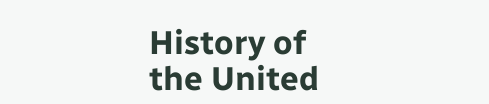History of    the United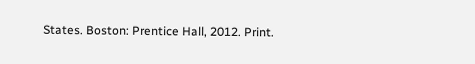States. Boston: Prentice Hall, 2012. Print.